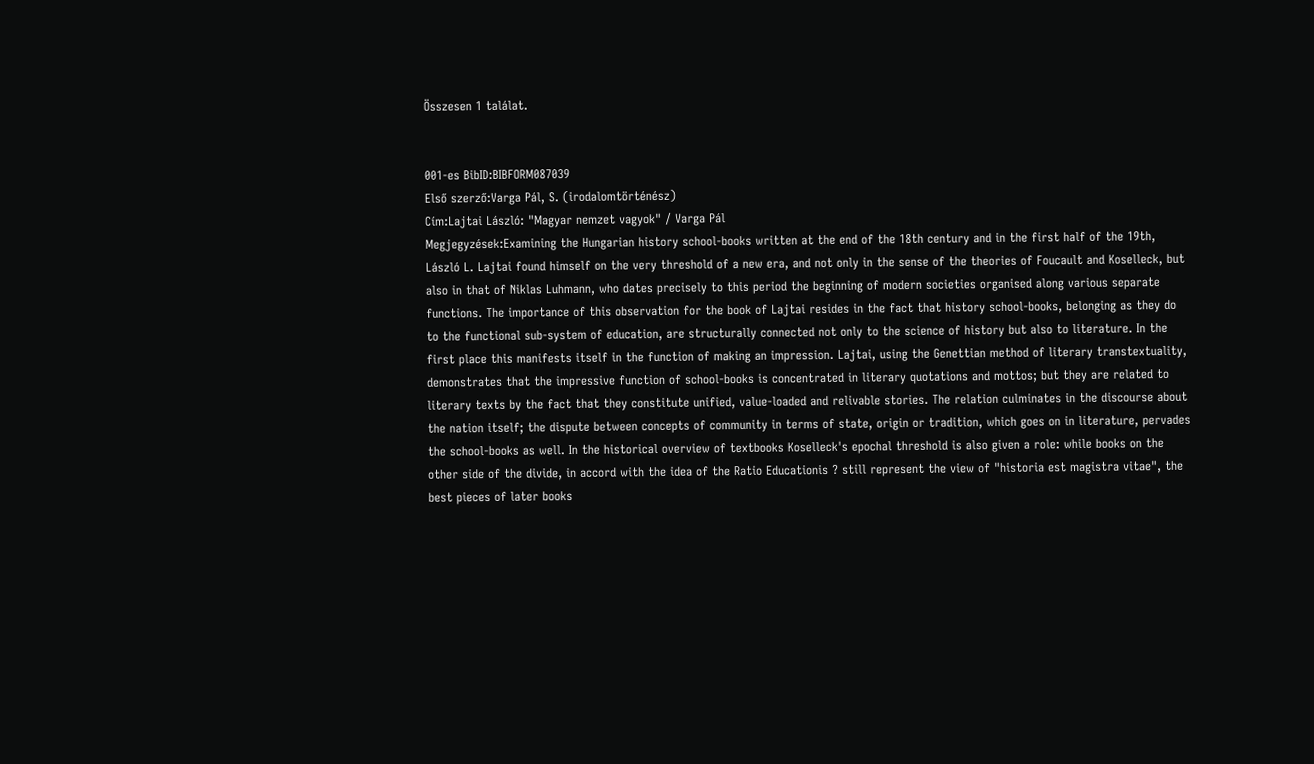Összesen 1 találat.


001-es BibID:BIBFORM087039
Első szerző:Varga Pál, S. (irodalomtörténész)
Cím:Lajtai László: "Magyar nemzet vagyok" / Varga Pál
Megjegyzések:Examining the Hungarian history school-books written at the end of the 18th century and in the first half of the 19th, László L. Lajtai found himself on the very threshold of a new era, and not only in the sense of the theories of Foucault and Koselleck, but also in that of Niklas Luhmann, who dates precisely to this period the beginning of modern societies organised along various separate functions. The importance of this observation for the book of Lajtai resides in the fact that history school-books, belonging as they do to the functional sub-system of education, are structurally connected not only to the science of history but also to literature. In the first place this manifests itself in the function of making an impression. Lajtai, using the Genettian method of literary transtextuality, demonstrates that the impressive function of school-books is concentrated in literary quotations and mottos; but they are related to literary texts by the fact that they constitute unified, value-loaded and relivable stories. The relation culminates in the discourse about the nation itself; the dispute between concepts of community in terms of state, origin or tradition, which goes on in literature, pervades the school-books as well. In the historical overview of textbooks Koselleck's epochal threshold is also given a role: while books on the other side of the divide, in accord with the idea of the Ratio Educationis ? still represent the view of "historia est magistra vitae", the best pieces of later books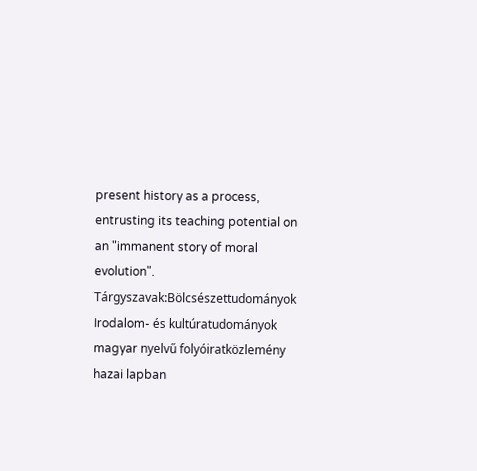present history as a process, entrusting its teaching potential on an "immanent story of moral evolution".
Tárgyszavak:Bölcsészettudományok Irodalom- és kultúratudományok magyar nyelvű folyóiratközlemény hazai lapban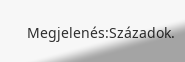Megjelenés:Századok.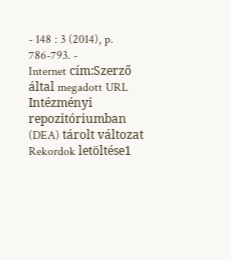- 148 : 3 (2014), p. 786-793. -
Internet cím:Szerző által megadott URL
Intézményi repozitóriumban (DEA) tárolt változat
Rekordok letöltése1